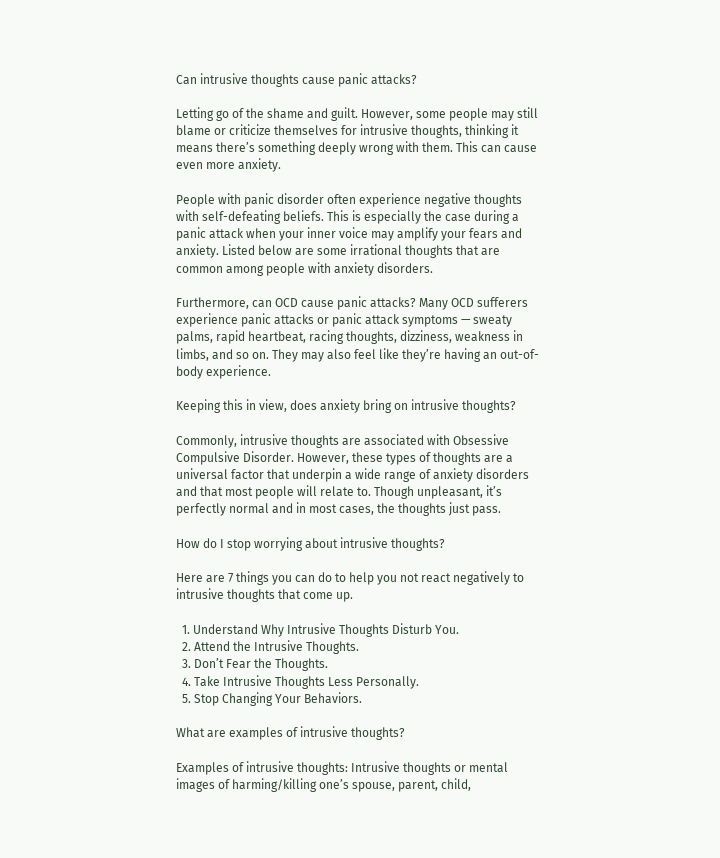Can intrusive thoughts cause panic attacks?

Letting go of the shame and guilt. However, some people may still blame or criticize themselves for intrusive thoughts, thinking it means there’s something deeply wrong with them. This can cause even more anxiety.

People with panic disorder often experience negative thoughts with self-defeating beliefs. This is especially the case during a panic attack when your inner voice may amplify your fears and anxiety. Listed below are some irrational thoughts that are common among people with anxiety disorders.

Furthermore, can OCD cause panic attacks? Many OCD sufferers experience panic attacks or panic attack symptoms — sweaty palms, rapid heartbeat, racing thoughts, dizziness, weakness in limbs, and so on. They may also feel like they’re having an out-of-body experience.

Keeping this in view, does anxiety bring on intrusive thoughts?

Commonly, intrusive thoughts are associated with Obsessive Compulsive Disorder. However, these types of thoughts are a universal factor that underpin a wide range of anxiety disorders and that most people will relate to. Though unpleasant, it’s perfectly normal and in most cases, the thoughts just pass.

How do I stop worrying about intrusive thoughts?

Here are 7 things you can do to help you not react negatively to intrusive thoughts that come up.

  1. Understand Why Intrusive Thoughts Disturb You.
  2. Attend the Intrusive Thoughts.
  3. Don’t Fear the Thoughts.
  4. Take Intrusive Thoughts Less Personally.
  5. Stop Changing Your Behaviors.

What are examples of intrusive thoughts?

Examples of intrusive thoughts: Intrusive thoughts or mental images of harming/killing one’s spouse, parent, child,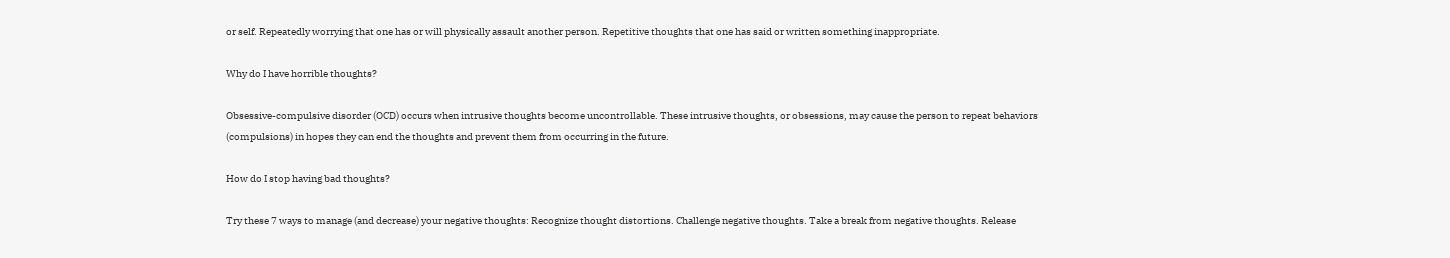or self. Repeatedly worrying that one has or will physically assault another person. Repetitive thoughts that one has said or written something inappropriate.

Why do I have horrible thoughts?

Obsessive-compulsive disorder (OCD) occurs when intrusive thoughts become uncontrollable. These intrusive thoughts, or obsessions, may cause the person to repeat behaviors (compulsions) in hopes they can end the thoughts and prevent them from occurring in the future.

How do I stop having bad thoughts?

Try these 7 ways to manage (and decrease) your negative thoughts: Recognize thought distortions. Challenge negative thoughts. Take a break from negative thoughts. Release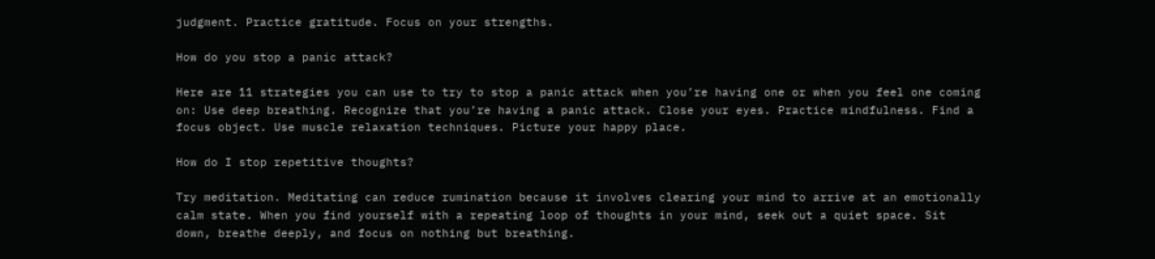judgment. Practice gratitude. Focus on your strengths.

How do you stop a panic attack?

Here are 11 strategies you can use to try to stop a panic attack when you’re having one or when you feel one coming on: Use deep breathing. Recognize that you’re having a panic attack. Close your eyes. Practice mindfulness. Find a focus object. Use muscle relaxation techniques. Picture your happy place.

How do I stop repetitive thoughts?

Try meditation. Meditating can reduce rumination because it involves clearing your mind to arrive at an emotionally calm state. When you find yourself with a repeating loop of thoughts in your mind, seek out a quiet space. Sit down, breathe deeply, and focus on nothing but breathing.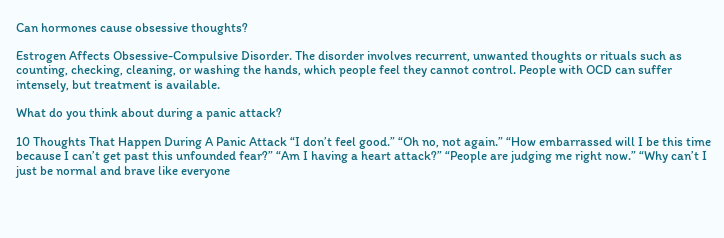Can hormones cause obsessive thoughts?

Estrogen Affects Obsessive-Compulsive Disorder. The disorder involves recurrent, unwanted thoughts or rituals such as counting, checking, cleaning, or washing the hands, which people feel they cannot control. People with OCD can suffer intensely, but treatment is available.

What do you think about during a panic attack?

10 Thoughts That Happen During A Panic Attack “I don’t feel good.” “Oh no, not again.” “How embarrassed will I be this time because I can’t get past this unfounded fear?” “Am I having a heart attack?” “People are judging me right now.” “Why can’t I just be normal and brave like everyone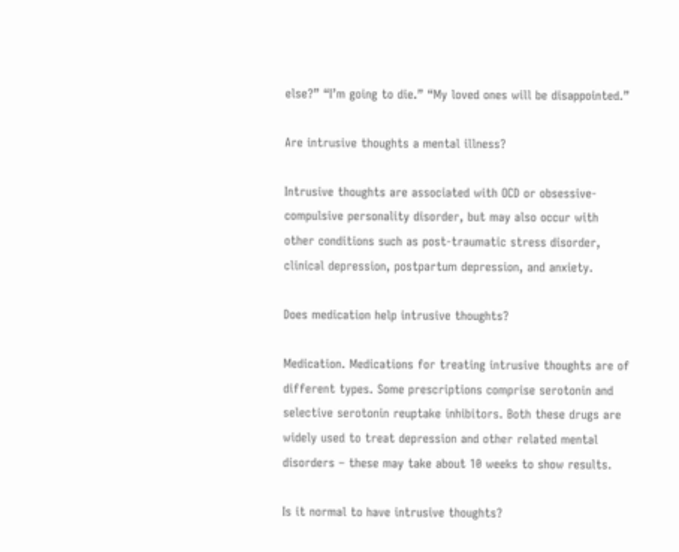else?” “I’m going to die.” “My loved ones will be disappointed.”

Are intrusive thoughts a mental illness?

Intrusive thoughts are associated with OCD or obsessive-compulsive personality disorder, but may also occur with other conditions such as post-traumatic stress disorder, clinical depression, postpartum depression, and anxiety.

Does medication help intrusive thoughts?

Medication. Medications for treating intrusive thoughts are of different types. Some prescriptions comprise serotonin and selective serotonin reuptake inhibitors. Both these drugs are widely used to treat depression and other related mental disorders – these may take about 10 weeks to show results.

Is it normal to have intrusive thoughts?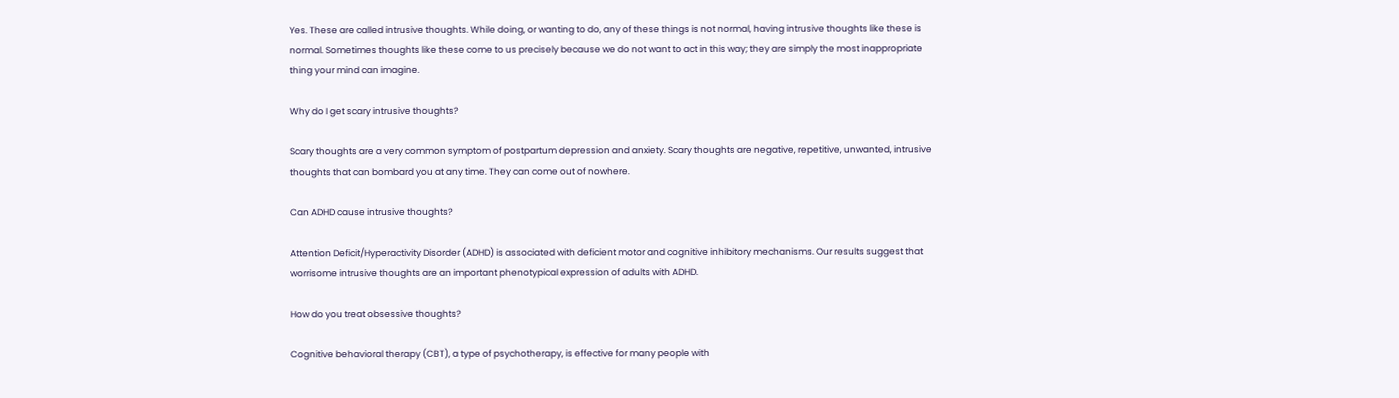Yes. These are called intrusive thoughts. While doing, or wanting to do, any of these things is not normal, having intrusive thoughts like these is normal. Sometimes thoughts like these come to us precisely because we do not want to act in this way; they are simply the most inappropriate thing your mind can imagine.

Why do I get scary intrusive thoughts?

Scary thoughts are a very common symptom of postpartum depression and anxiety. Scary thoughts are negative, repetitive, unwanted, intrusive thoughts that can bombard you at any time. They can come out of nowhere.

Can ADHD cause intrusive thoughts?

Attention Deficit/Hyperactivity Disorder (ADHD) is associated with deficient motor and cognitive inhibitory mechanisms. Our results suggest that worrisome intrusive thoughts are an important phenotypical expression of adults with ADHD.

How do you treat obsessive thoughts?

Cognitive behavioral therapy (CBT), a type of psychotherapy, is effective for many people with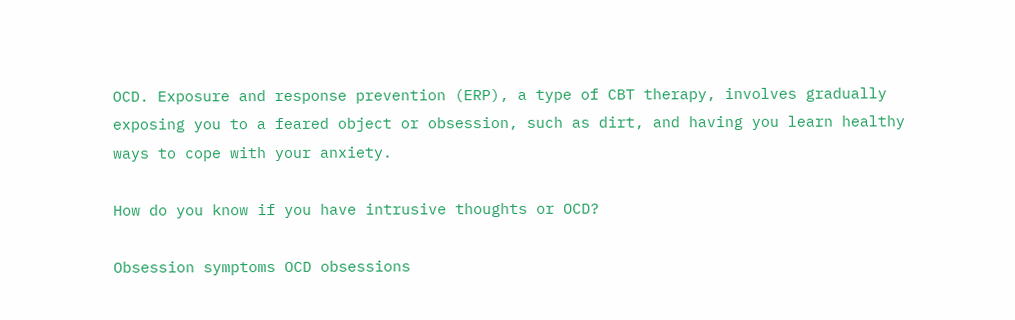OCD. Exposure and response prevention (ERP), a type of CBT therapy, involves gradually exposing you to a feared object or obsession, such as dirt, and having you learn healthy ways to cope with your anxiety.

How do you know if you have intrusive thoughts or OCD?

Obsession symptoms OCD obsessions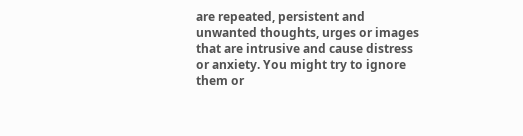are repeated, persistent and unwanted thoughts, urges or images that are intrusive and cause distress or anxiety. You might try to ignore them or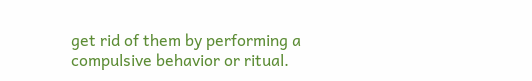get rid of them by performing a compulsive behavior or ritual.